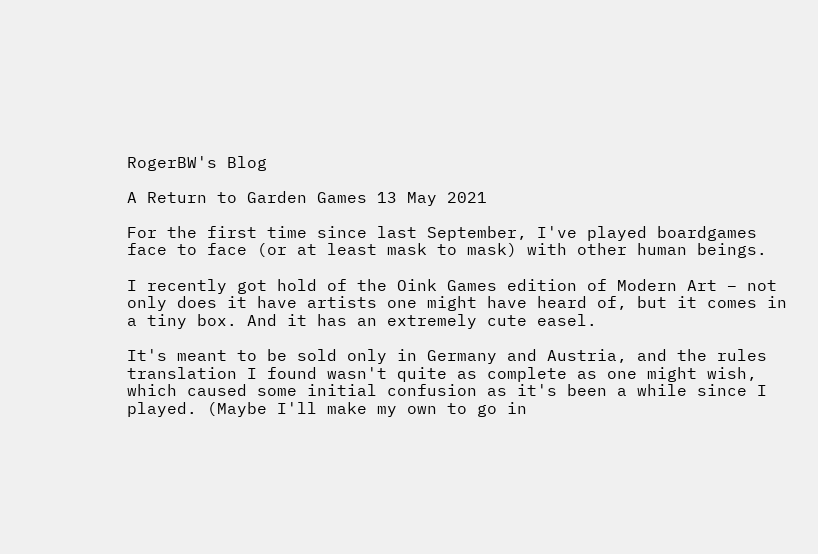RogerBW's Blog

A Return to Garden Games 13 May 2021

For the first time since last September, I've played boardgames face to face (or at least mask to mask) with other human beings.

I recently got hold of the Oink Games edition of Modern Art – not only does it have artists one might have heard of, but it comes in a tiny box. And it has an extremely cute easel.

It's meant to be sold only in Germany and Austria, and the rules translation I found wasn't quite as complete as one might wish, which caused some initial confusion as it's been a while since I played. (Maybe I'll make my own to go in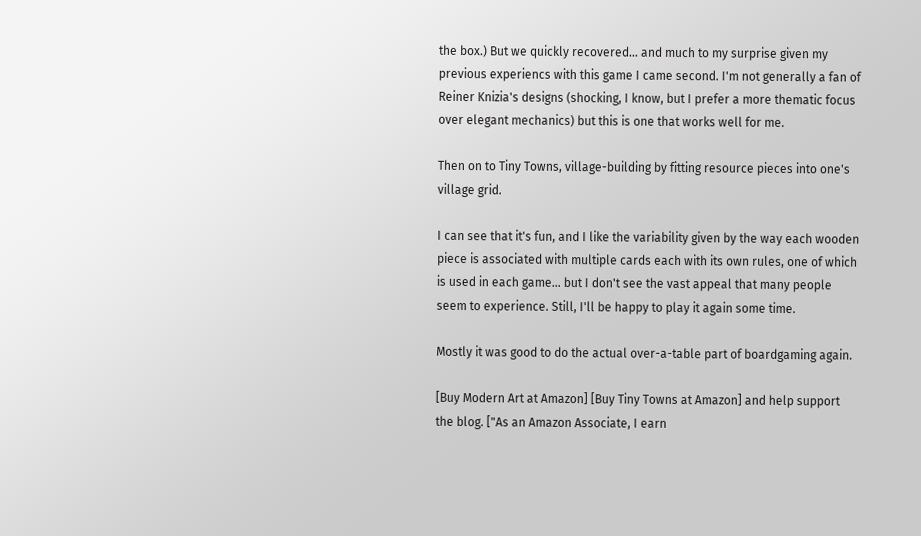the box.) But we quickly recovered… and much to my surprise given my previous experiencs with this game I came second. I'm not generally a fan of Reiner Knizia's designs (shocking, I know, but I prefer a more thematic focus over elegant mechanics) but this is one that works well for me.

Then on to Tiny Towns, village-building by fitting resource pieces into one's village grid.

I can see that it's fun, and I like the variability given by the way each wooden piece is associated with multiple cards each with its own rules, one of which is used in each game… but I don't see the vast appeal that many people seem to experience. Still, I'll be happy to play it again some time.

Mostly it was good to do the actual over-a-table part of boardgaming again.

[Buy Modern Art at Amazon] [Buy Tiny Towns at Amazon] and help support the blog. ["As an Amazon Associate, I earn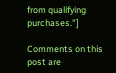from qualifying purchases."]

Comments on this post are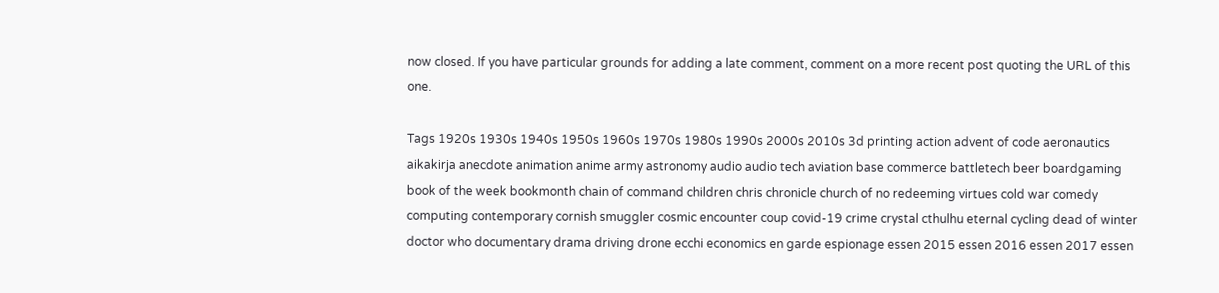now closed. If you have particular grounds for adding a late comment, comment on a more recent post quoting the URL of this one.

Tags 1920s 1930s 1940s 1950s 1960s 1970s 1980s 1990s 2000s 2010s 3d printing action advent of code aeronautics aikakirja anecdote animation anime army astronomy audio audio tech aviation base commerce battletech beer boardgaming book of the week bookmonth chain of command children chris chronicle church of no redeeming virtues cold war comedy computing contemporary cornish smuggler cosmic encounter coup covid-19 crime crystal cthulhu eternal cycling dead of winter doctor who documentary drama driving drone ecchi economics en garde espionage essen 2015 essen 2016 essen 2017 essen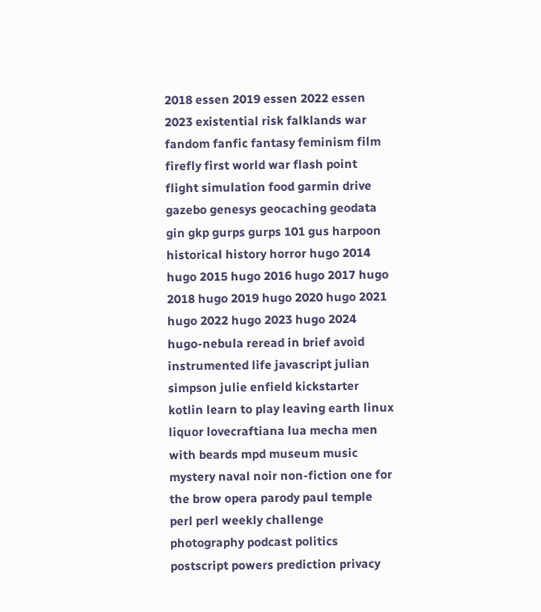2018 essen 2019 essen 2022 essen 2023 existential risk falklands war fandom fanfic fantasy feminism film firefly first world war flash point flight simulation food garmin drive gazebo genesys geocaching geodata gin gkp gurps gurps 101 gus harpoon historical history horror hugo 2014 hugo 2015 hugo 2016 hugo 2017 hugo 2018 hugo 2019 hugo 2020 hugo 2021 hugo 2022 hugo 2023 hugo 2024 hugo-nebula reread in brief avoid instrumented life javascript julian simpson julie enfield kickstarter kotlin learn to play leaving earth linux liquor lovecraftiana lua mecha men with beards mpd museum music mystery naval noir non-fiction one for the brow opera parody paul temple perl perl weekly challenge photography podcast politics postscript powers prediction privacy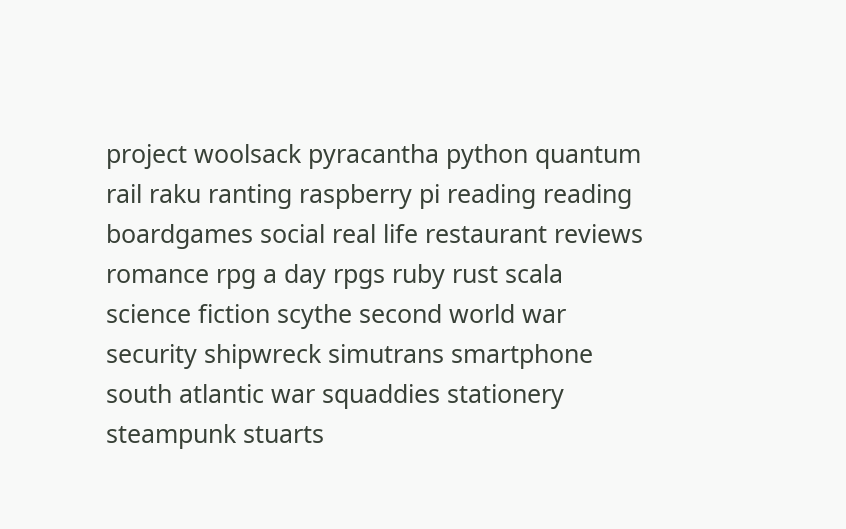project woolsack pyracantha python quantum rail raku ranting raspberry pi reading reading boardgames social real life restaurant reviews romance rpg a day rpgs ruby rust scala science fiction scythe second world war security shipwreck simutrans smartphone south atlantic war squaddies stationery steampunk stuarts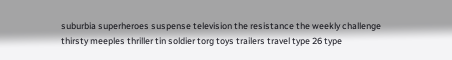suburbia superheroes suspense television the resistance the weekly challenge thirsty meeples thriller tin soldier torg toys trailers travel type 26 type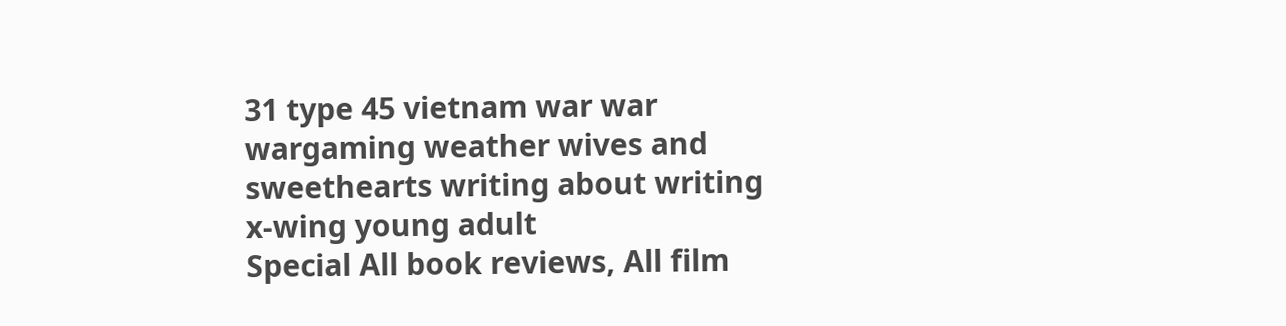31 type 45 vietnam war war wargaming weather wives and sweethearts writing about writing x-wing young adult
Special All book reviews, All film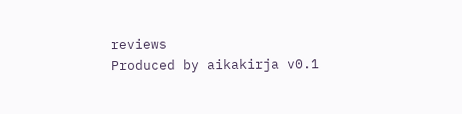reviews
Produced by aikakirja v0.1